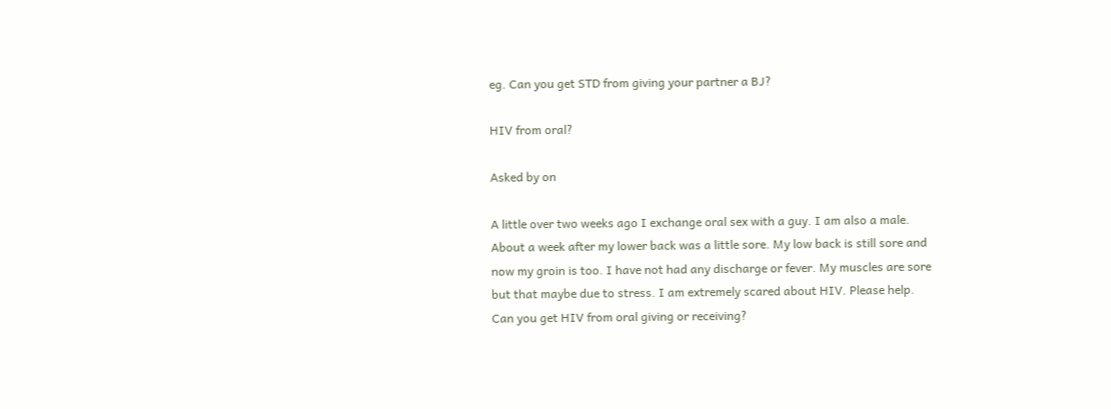eg. Can you get STD from giving your partner a BJ?

HIV from oral?

Asked by on

A little over two weeks ago I exchange oral sex with a guy. I am also a male. About a week after my lower back was a little sore. My low back is still sore and now my groin is too. I have not had any discharge or fever. My muscles are sore but that maybe due to stress. I am extremely scared about HIV. Please help. Can you get HIV from oral giving or receiving?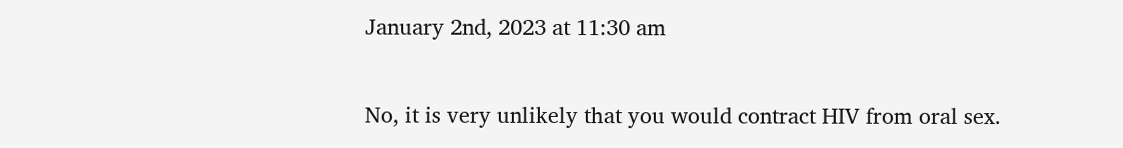January 2nd, 2023 at 11:30 am

No, it is very unlikely that you would contract HIV from oral sex.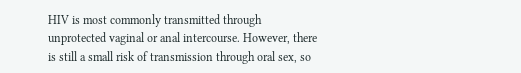HIV is most commonly transmitted through unprotected vaginal or anal intercourse. However, there is still a small risk of transmission through oral sex, so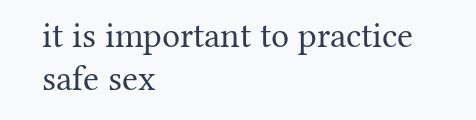it is important to practice safe sex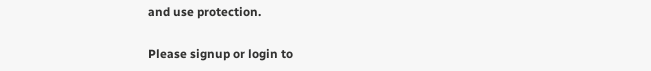and use protection.

Please signup or login to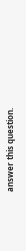answer this question.